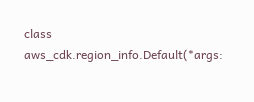class aws_cdk.region_info.Default(*args: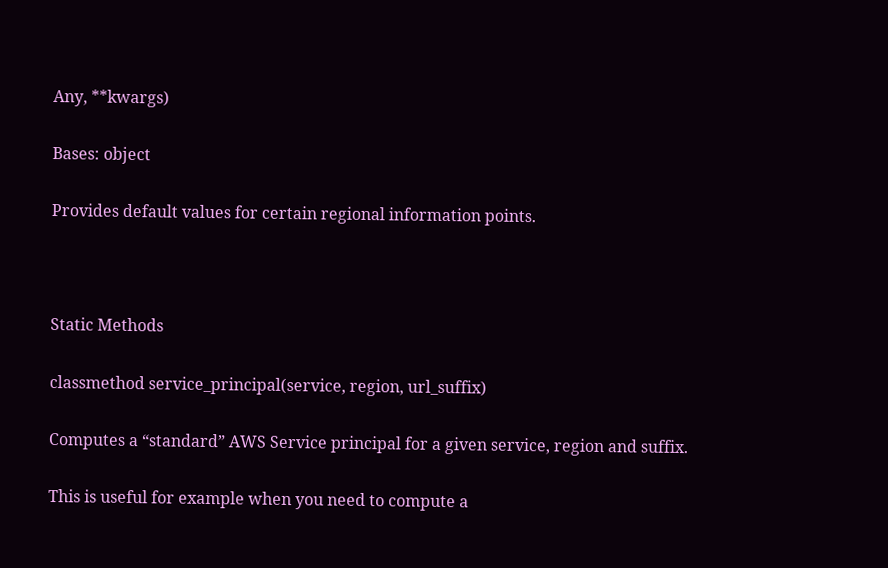Any, **kwargs)

Bases: object

Provides default values for certain regional information points.



Static Methods

classmethod service_principal(service, region, url_suffix)

Computes a “standard” AWS Service principal for a given service, region and suffix.

This is useful for example when you need to compute a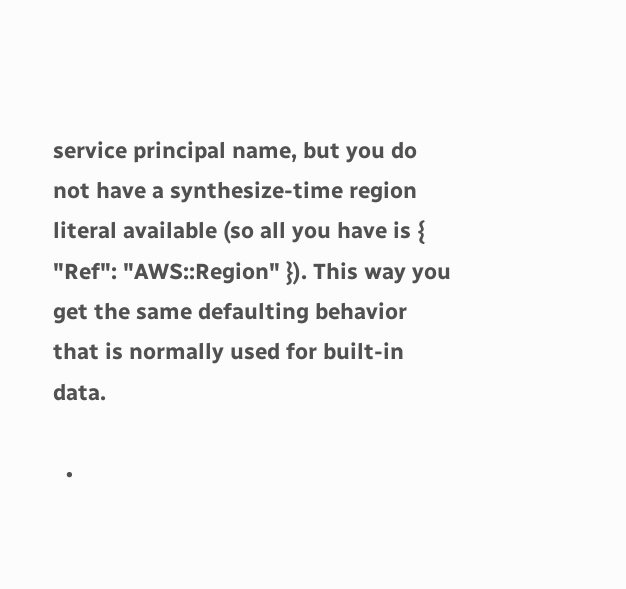service principal name, but you do not have a synthesize-time region literal available (so all you have is { "Ref": "AWS::Region" }). This way you get the same defaulting behavior that is normally used for built-in data.

  •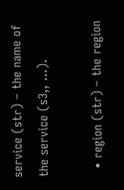service (str) – the name of the service (s3,, …).

  • region (str) – the region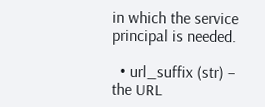in which the service principal is needed.

  • url_suffix (str) – the URL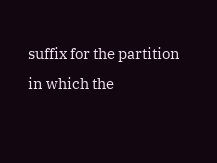suffix for the partition in which the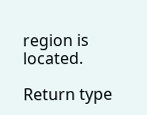region is located.

Return type